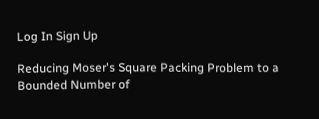Log In Sign Up

Reducing Moser's Square Packing Problem to a Bounded Number of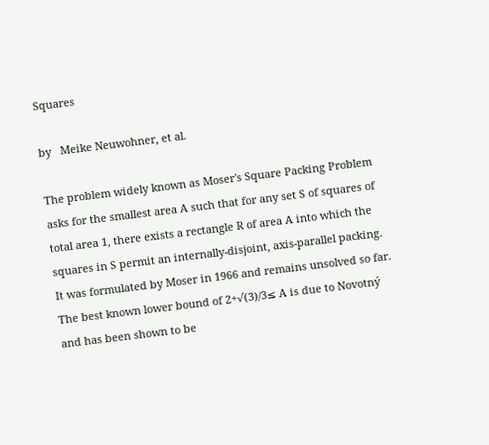Squares

by   Meike Neuwohner, et al.

The problem widely known as Moser's Square Packing Problem asks for the smallest area A such that for any set S of squares of total area 1, there exists a rectangle R of area A into which the squares in S permit an internally-disjoint, axis-parallel packing. It was formulated by Moser in 1966 and remains unsolved so far. The best known lower bound of 2+√(3)/3≤ A is due to Novotný and has been shown to be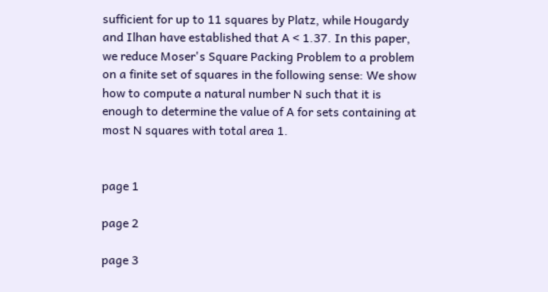sufficient for up to 11 squares by Platz, while Hougardy and Ilhan have established that A < 1.37. In this paper, we reduce Moser's Square Packing Problem to a problem on a finite set of squares in the following sense: We show how to compute a natural number N such that it is enough to determine the value of A for sets containing at most N squares with total area 1.


page 1

page 2

page 3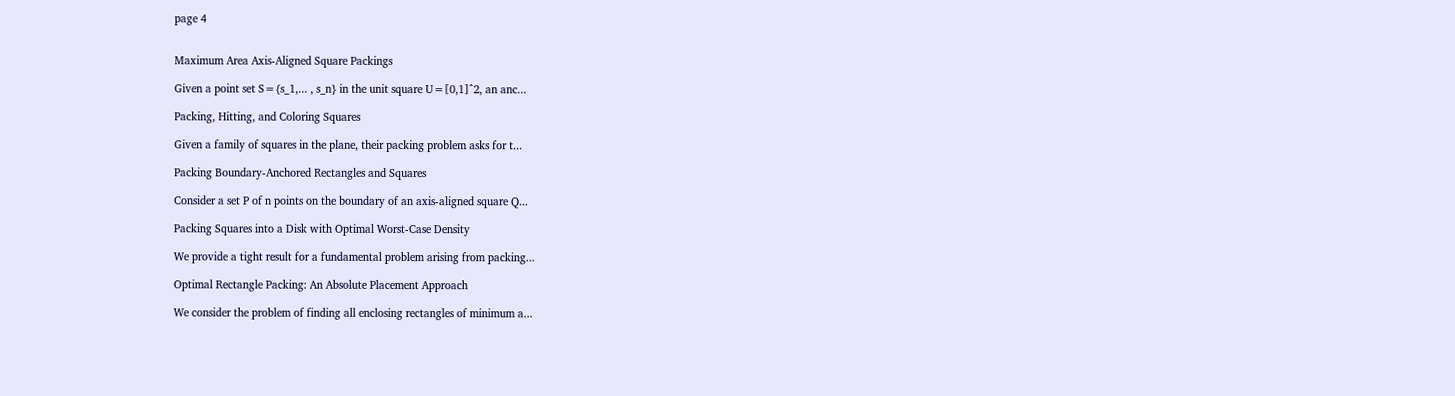page 4


Maximum Area Axis-Aligned Square Packings

Given a point set S={s_1,... , s_n} in the unit square U=[0,1]^2, an anc...

Packing, Hitting, and Coloring Squares

Given a family of squares in the plane, their packing problem asks for t...

Packing Boundary-Anchored Rectangles and Squares

Consider a set P of n points on the boundary of an axis-aligned square Q...

Packing Squares into a Disk with Optimal Worst-Case Density

We provide a tight result for a fundamental problem arising from packing...

Optimal Rectangle Packing: An Absolute Placement Approach

We consider the problem of finding all enclosing rectangles of minimum a...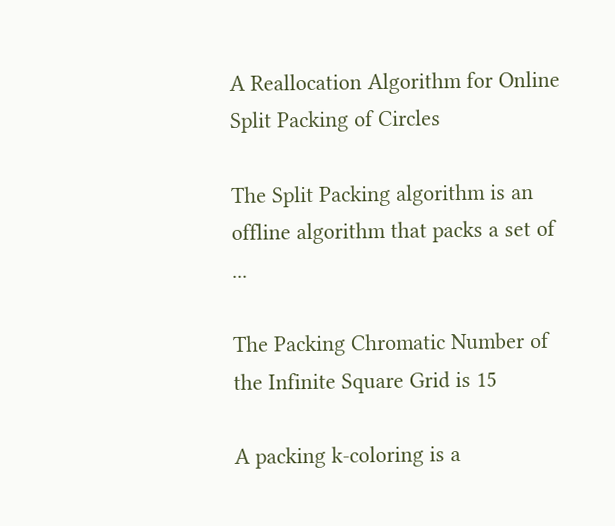A Reallocation Algorithm for Online Split Packing of Circles

The Split Packing algorithm is an offline algorithm that packs a set of ...

The Packing Chromatic Number of the Infinite Square Grid is 15

A packing k-coloring is a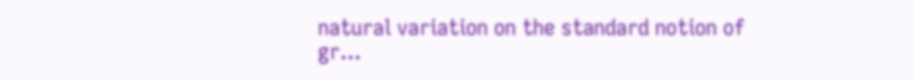natural variation on the standard notion of gr...